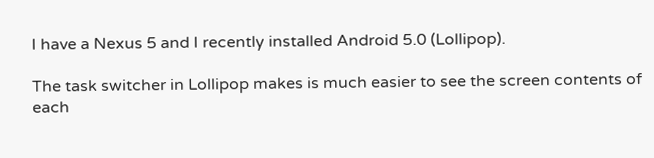I have a Nexus 5 and I recently installed Android 5.0 (Lollipop).

The task switcher in Lollipop makes is much easier to see the screen contents of each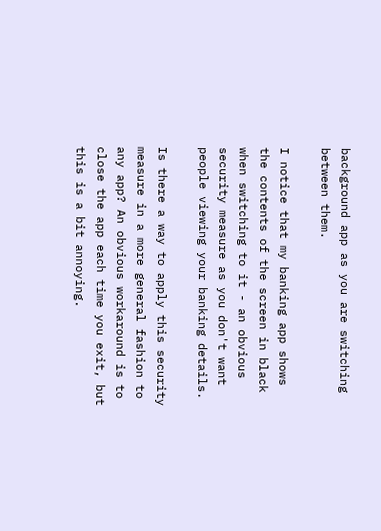background app as you are switching between them.

I notice that my banking app shows the contents of the screen in black when switching to it - an obvious security measure as you don't want people viewing your banking details.

Is there a way to apply this security measure in a more general fashion to any app? An obvious workaround is to close the app each time you exit, but this is a bit annoying.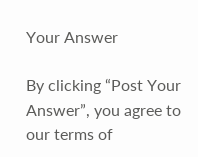Your Answer

By clicking “Post Your Answer”, you agree to our terms of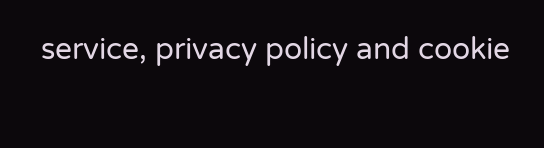service, privacy policy and cookie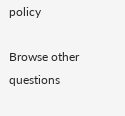policy

Browse other questions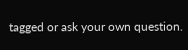tagged or ask your own question.